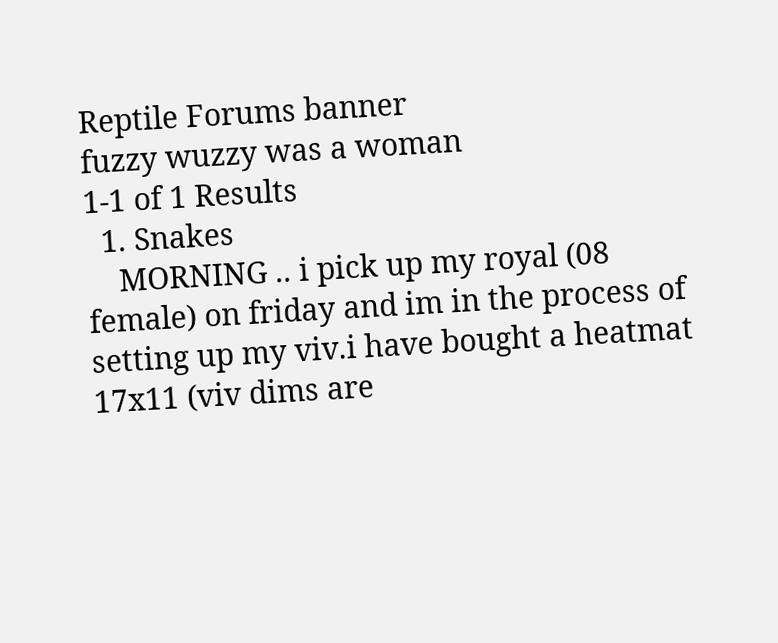Reptile Forums banner
fuzzy wuzzy was a woman
1-1 of 1 Results
  1. Snakes
    MORNING .. i pick up my royal (08 female) on friday and im in the process of setting up my viv.i have bought a heatmat 17x11 (viv dims are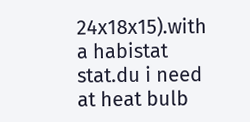24x18x15).with a habistat stat.du i need at heat bulb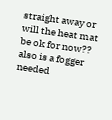straight away or will the heat mat be ok for now?? also is a fogger needed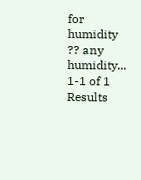for humidity ?? any humidity...
1-1 of 1 Results